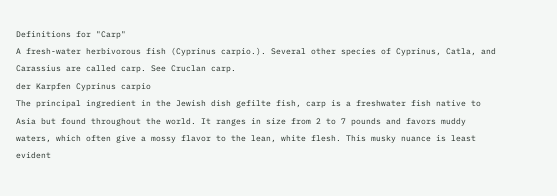Definitions for "Carp"
A fresh-water herbivorous fish (Cyprinus carpio.). Several other species of Cyprinus, Catla, and Carassius are called carp. See Cruclan carp.
der Karpfen Cyprinus carpio
The principal ingredient in the Jewish dish gefilte fish, carp is a freshwater fish native to Asia but found throughout the world. It ranges in size from 2 to 7 pounds and favors muddy waters, which often give a mossy flavor to the lean, white flesh. This musky nuance is least evident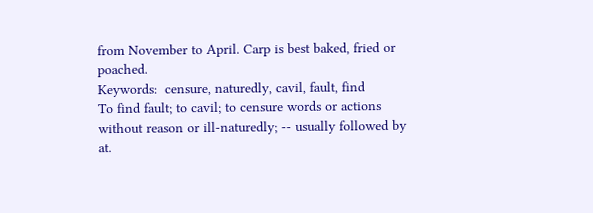from November to April. Carp is best baked, fried or poached.
Keywords:  censure, naturedly, cavil, fault, find
To find fault; to cavil; to censure words or actions without reason or ill-naturedly; -- usually followed by at.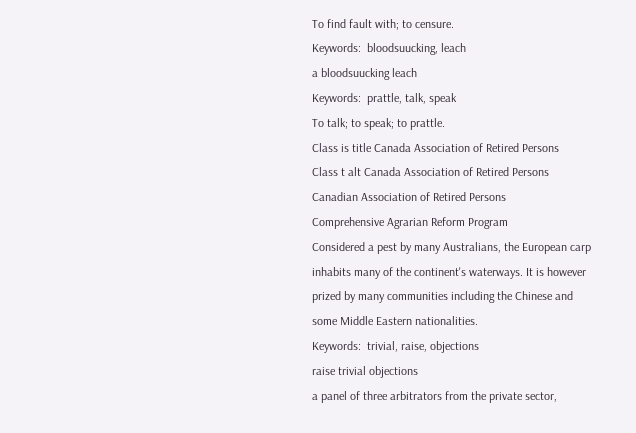To find fault with; to censure.
Keywords:  bloodsuucking, leach
a bloodsuucking leach
Keywords:  prattle, talk, speak
To talk; to speak; to prattle.
Class is title Canada Association of Retired Persons
Class t alt Canada Association of Retired Persons
Canadian Association of Retired Persons
Comprehensive Agrarian Reform Program
Considered a pest by many Australians, the European carp inhabits many of the continent's waterways. It is however prized by many communities including the Chinese and some Middle Eastern nationalities.
Keywords:  trivial, raise, objections
raise trivial objections
a panel of three arbitrators from the private sector,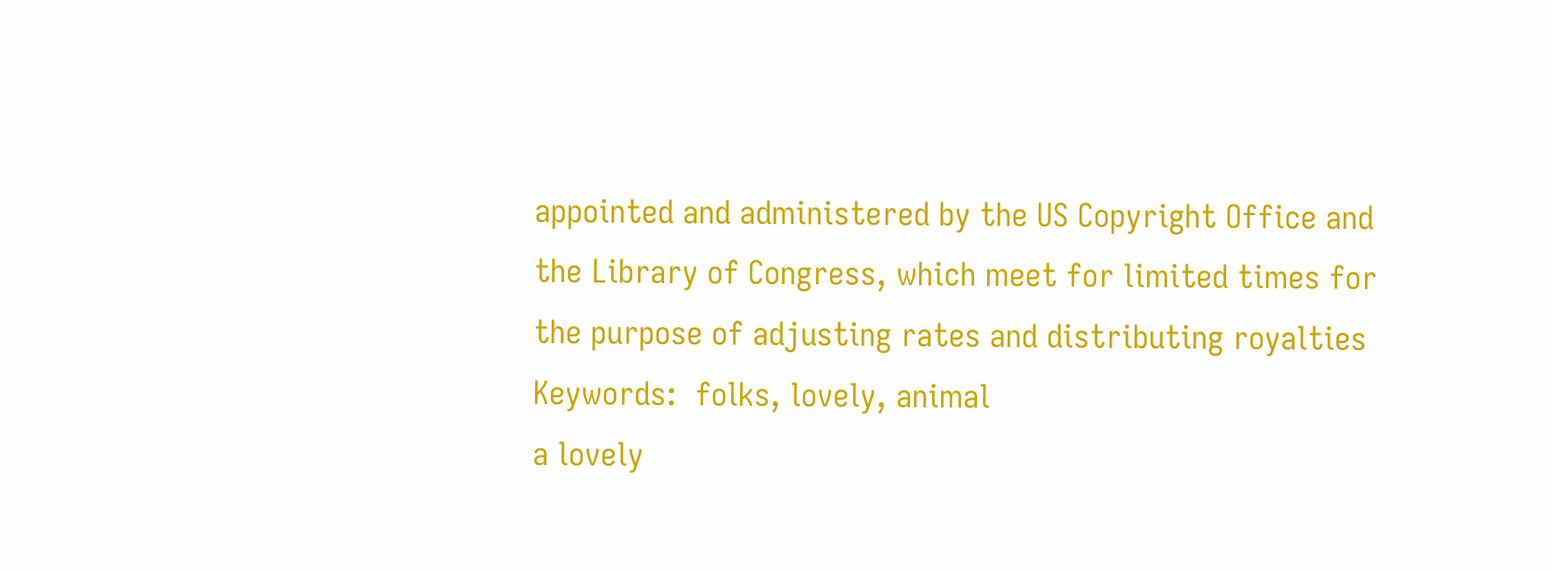appointed and administered by the US Copyright Office and the Library of Congress, which meet for limited times for the purpose of adjusting rates and distributing royalties
Keywords:  folks, lovely, animal
a lovely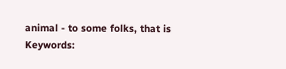animal - to some folks, that is
Keywords: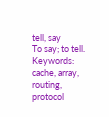tell, say
To say; to tell.
Keywords:  cache, array, routing, protocol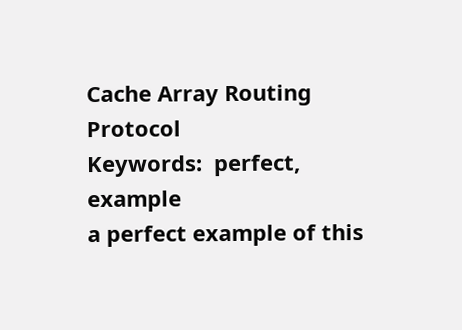Cache Array Routing Protocol
Keywords:  perfect, example
a perfect example of this